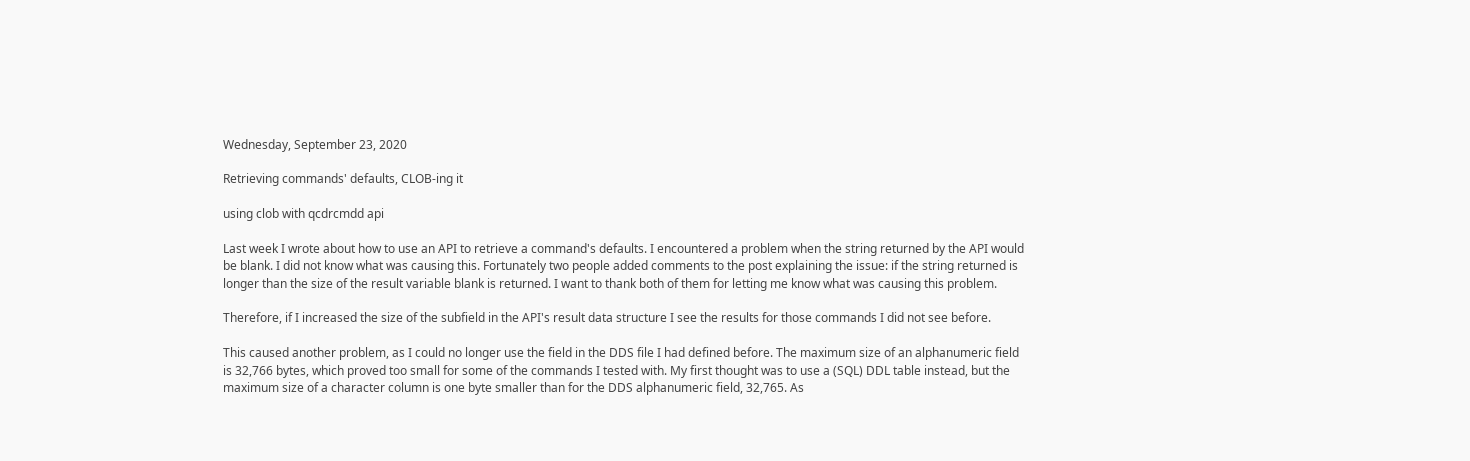Wednesday, September 23, 2020

Retrieving commands' defaults, CLOB-ing it

using clob with qcdrcmdd api

Last week I wrote about how to use an API to retrieve a command's defaults. I encountered a problem when the string returned by the API would be blank. I did not know what was causing this. Fortunately two people added comments to the post explaining the issue: if the string returned is longer than the size of the result variable blank is returned. I want to thank both of them for letting me know what was causing this problem.

Therefore, if I increased the size of the subfield in the API's result data structure I see the results for those commands I did not see before.

This caused another problem, as I could no longer use the field in the DDS file I had defined before. The maximum size of an alphanumeric field is 32,766 bytes, which proved too small for some of the commands I tested with. My first thought was to use a (SQL) DDL table instead, but the maximum size of a character column is one byte smaller than for the DDS alphanumeric field, 32,765. As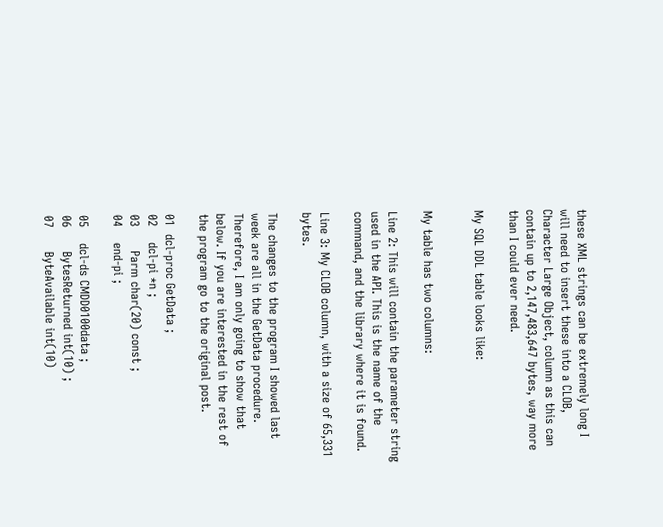these XML strings can be extremely long I will need to insert these into a CLOB, Character Large Object, column as this can contain up to 2,147,483,647 bytes, way more than I could ever need.

My SQL DDL table looks like:


My table has two columns:

Line 2: This will contain the parameter string used in the API. This is the name of the command, and the library where it is found.

Line 3: My CLOB column, with a size of 65,331 bytes.

The changes to the program I showed last week are all in the GetData procedure. Therefore, I am only going to show that below. If you are interested in the rest of the program go to the original post.

01  dcl-proc GetData ;
02    dcl-pi *n ;
03      Parm char(20) const ;
04    end-pi ;

05    dcl-ds CMDD0100data ;
06      BytesReturned int(10) ;
07      ByteAvailable int(10)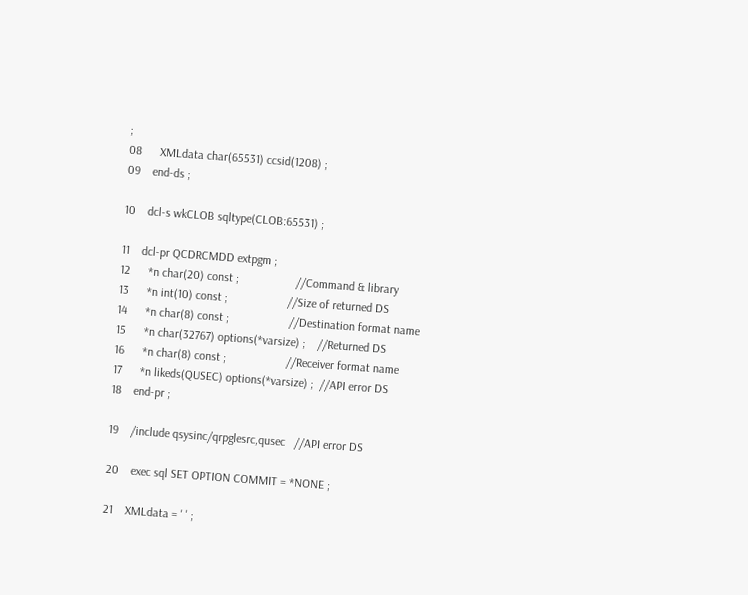;
08      XMLdata char(65531) ccsid(1208) ;
09    end-ds ;

10    dcl-s wkCLOB sqltype(CLOB:65531) ;

11    dcl-pr QCDRCMDD extpgm ;
12      *n char(20) const ;                   //Command & library
13      *n int(10) const ;                    //Size of returned DS
14      *n char(8) const ;                    //Destination format name
15      *n char(32767) options(*varsize) ;    //Returned DS
16      *n char(8) const ;                    //Receiver format name
17      *n likeds(QUSEC) options(*varsize) ;  //API error DS
18    end-pr ;

19    /include qsysinc/qrpglesrc,qusec   //API error DS

20    exec sql SET OPTION COMMIT = *NONE ;

21    XMLdata = ' ' ;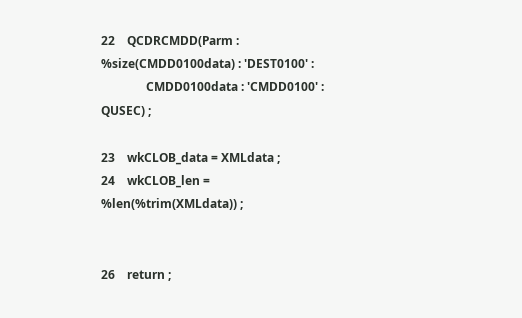22    QCDRCMDD(Parm : %size(CMDD0100data) : 'DEST0100' :
               CMDD0100data : 'CMDD0100' : QUSEC) ;

23    wkCLOB_data = XMLdata ;
24    wkCLOB_len = %len(%trim(XMLdata)) ;


26    return ;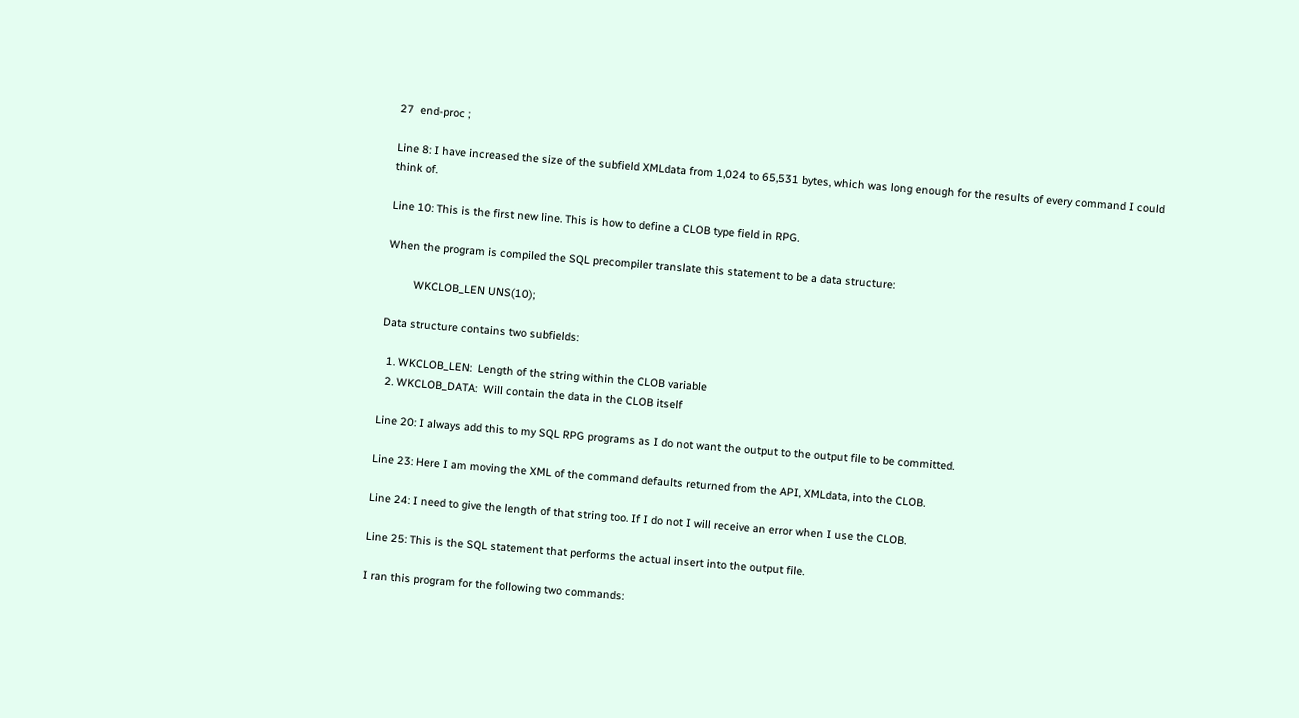27  end-proc ;

Line 8: I have increased the size of the subfield XMLdata from 1,024 to 65,531 bytes, which was long enough for the results of every command I could think of.

Line 10: This is the first new line. This is how to define a CLOB type field in RPG.

When the program is compiled the SQL precompiler translate this statement to be a data structure:

         WKCLOB_LEN UNS(10);

Data structure contains two subfields:

  1. WKCLOB_LEN:  Length of the string within the CLOB variable
  2. WKCLOB_DATA:  Will contain the data in the CLOB itself

Line 20: I always add this to my SQL RPG programs as I do not want the output to the output file to be committed.

Line 23: Here I am moving the XML of the command defaults returned from the API, XMLdata, into the CLOB.

Line 24: I need to give the length of that string too. If I do not I will receive an error when I use the CLOB.

Line 25: This is the SQL statement that performs the actual insert into the output file.

I ran this program for the following two commands: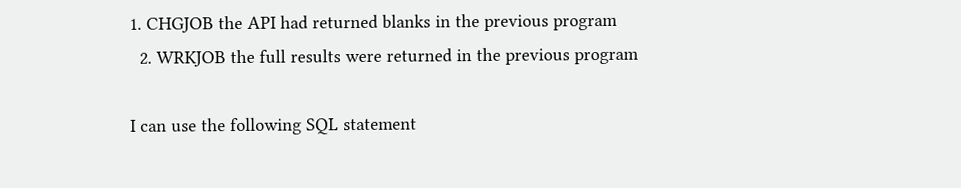1. CHGJOB the API had returned blanks in the previous program
  2. WRKJOB the full results were returned in the previous program

I can use the following SQL statement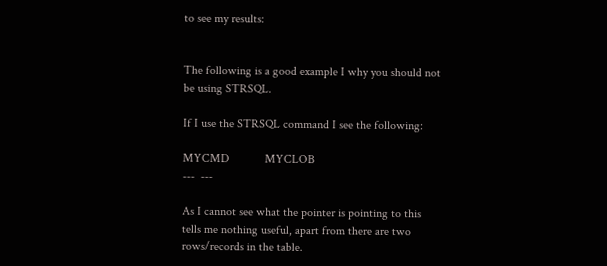to see my results:


The following is a good example I why you should not be using STRSQL.

If I use the STRSQL command I see the following:

MYCMD            MYCLOB
---  ---

As I cannot see what the pointer is pointing to this tells me nothing useful, apart from there are two rows/records in the table.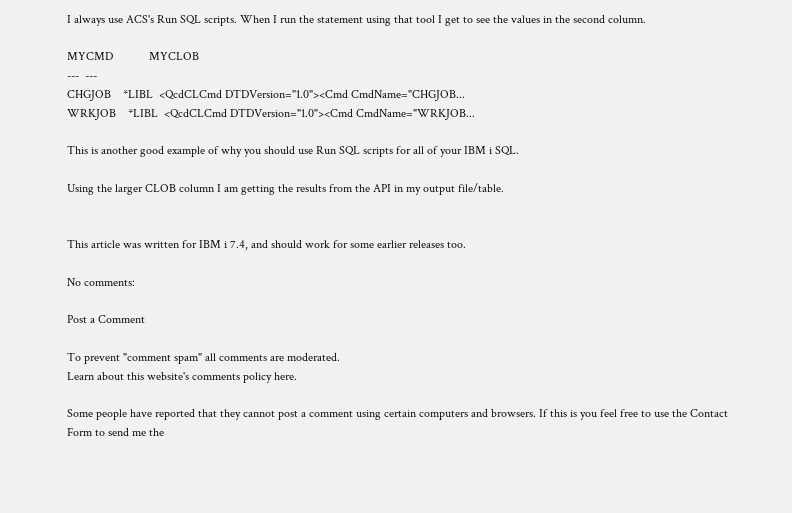I always use ACS's Run SQL scripts. When I run the statement using that tool I get to see the values in the second column.

MYCMD            MYCLOB
---  ---
CHGJOB    *LIBL  <QcdCLCmd DTDVersion="1.0"><Cmd CmdName="CHGJOB...
WRKJOB    *LIBL  <QcdCLCmd DTDVersion="1.0"><Cmd CmdName="WRKJOB...

This is another good example of why you should use Run SQL scripts for all of your IBM i SQL.

Using the larger CLOB column I am getting the results from the API in my output file/table.


This article was written for IBM i 7.4, and should work for some earlier releases too.

No comments:

Post a Comment

To prevent "comment spam" all comments are moderated.
Learn about this website's comments policy here.

Some people have reported that they cannot post a comment using certain computers and browsers. If this is you feel free to use the Contact Form to send me the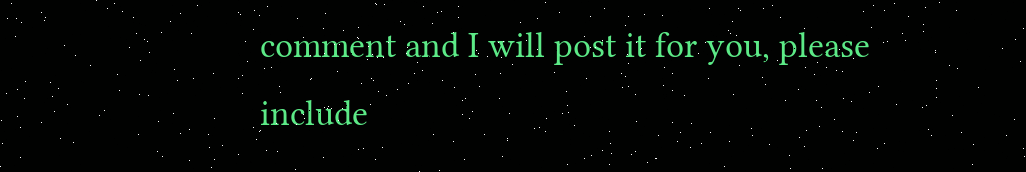comment and I will post it for you, please include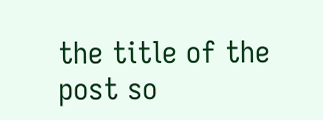the title of the post so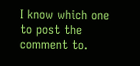I know which one to post the comment to.